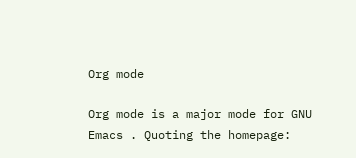Org mode

Org mode is a major mode for GNU Emacs . Quoting the homepage: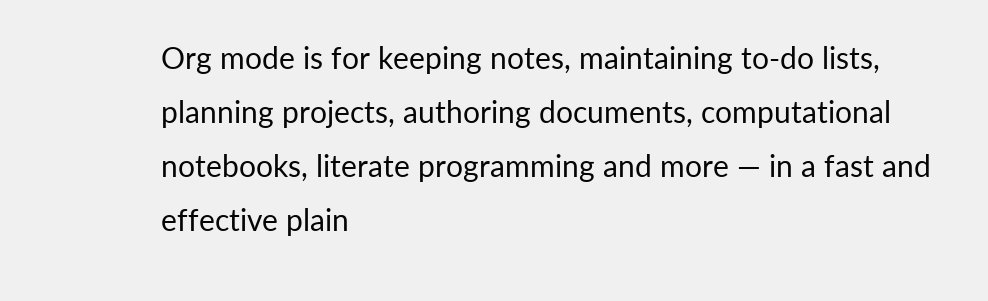Org mode is for keeping notes, maintaining to-do lists, planning projects, authoring documents, computational notebooks, literate programming and more — in a fast and effective plain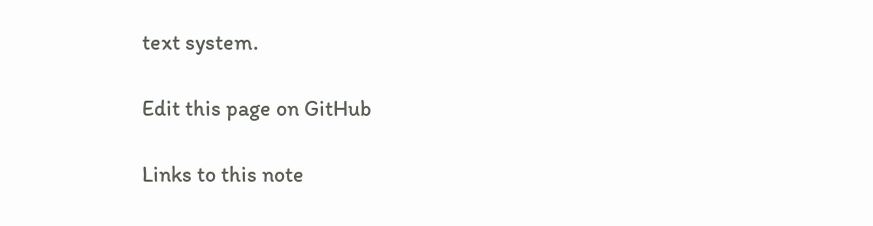text system.

Edit this page on GitHub

Links to this note